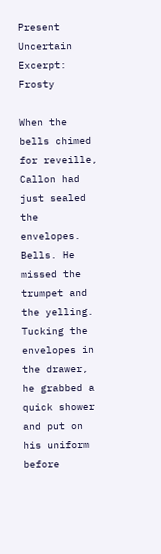Present Uncertain Excerpt: Frosty

When the bells chimed for reveille, Callon had just sealed the envelopes. Bells. He missed the trumpet and the yelling. Tucking the envelopes in the drawer, he grabbed a quick shower and put on his uniform before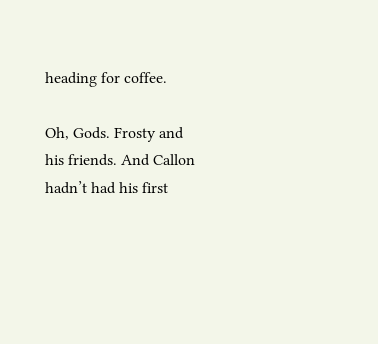heading for coffee.

Oh, Gods. Frosty and his friends. And Callon hadn’t had his first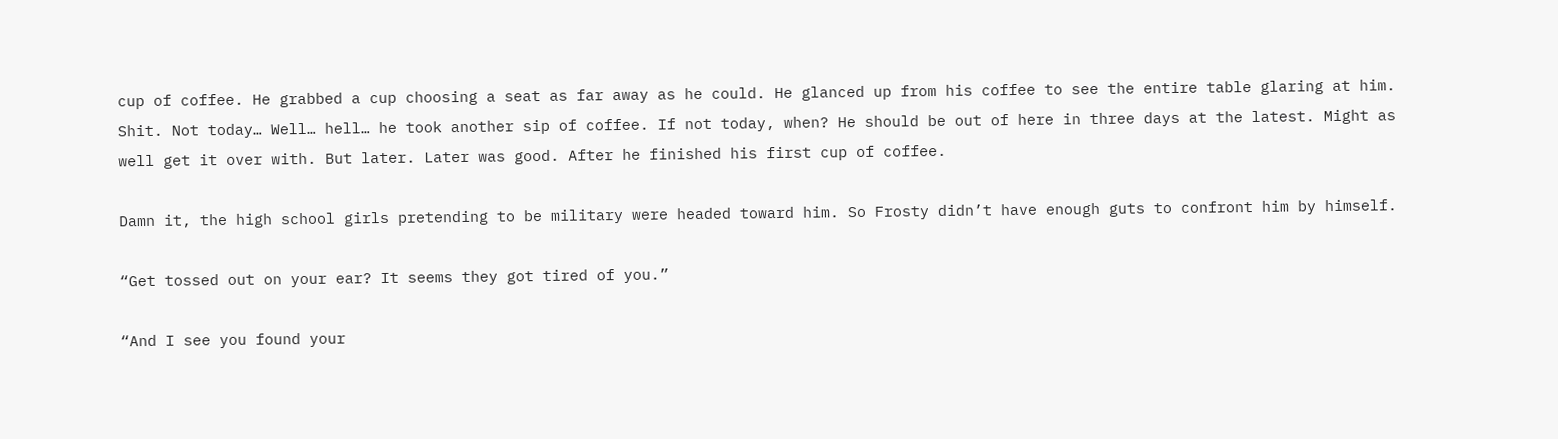cup of coffee. He grabbed a cup choosing a seat as far away as he could. He glanced up from his coffee to see the entire table glaring at him. Shit. Not today… Well… hell… he took another sip of coffee. If not today, when? He should be out of here in three days at the latest. Might as well get it over with. But later. Later was good. After he finished his first cup of coffee.

Damn it, the high school girls pretending to be military were headed toward him. So Frosty didn’t have enough guts to confront him by himself.

“Get tossed out on your ear? It seems they got tired of you.”

“And I see you found your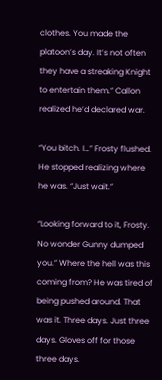clothes. You made the platoon’s day. It’s not often they have a streaking Knight to entertain them.” Callon realized he’d declared war.

“You bitch. I…” Frosty flushed. He stopped realizing where he was. “Just wait.”

“Looking forward to it, Frosty. No wonder Gunny dumped you.” Where the hell was this coming from? He was tired of being pushed around. That was it. Three days. Just three days. Gloves off for those three days.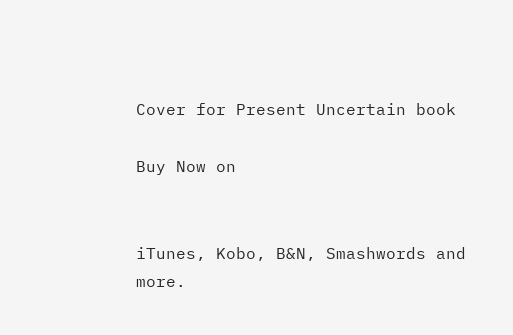Cover for Present Uncertain book

Buy Now on


iTunes, Kobo, B&N, Smashwords and more.